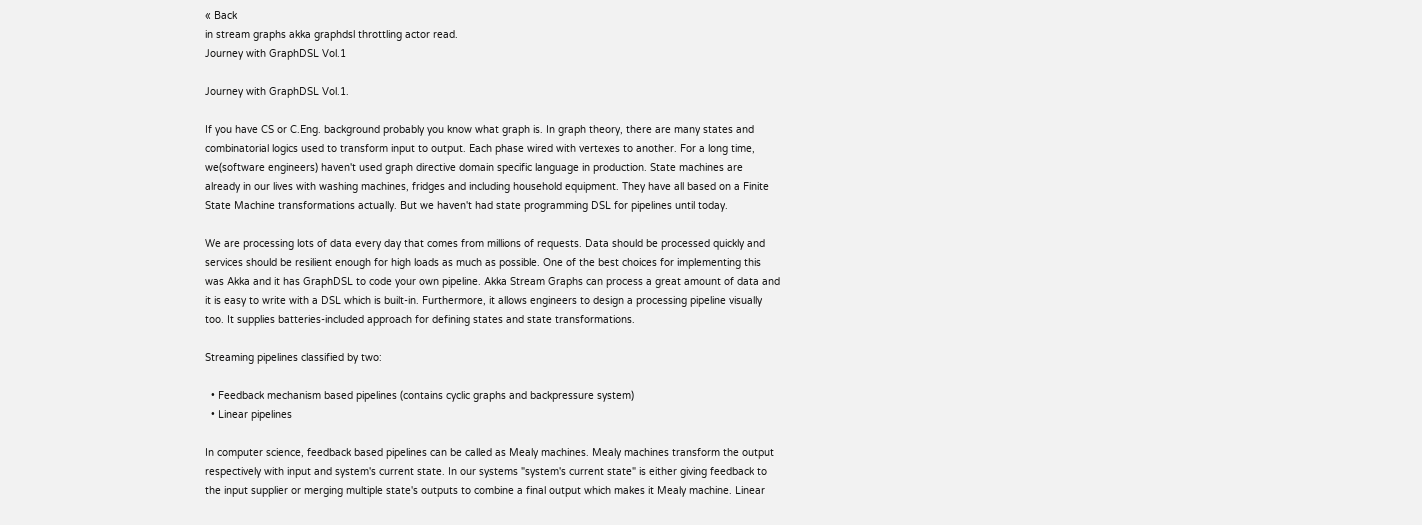« Back
in stream graphs akka graphdsl throttling actor read.
Journey with GraphDSL Vol.1

Journey with GraphDSL Vol.1.

If you have CS or C.Eng. background probably you know what graph is. In graph theory, there are many states and combinatorial logics used to transform input to output. Each phase wired with vertexes to another. For a long time, we(software engineers) haven't used graph directive domain specific language in production. State machines are already in our lives with washing machines, fridges and including household equipment. They have all based on a Finite State Machine transformations actually. But we haven't had state programming DSL for pipelines until today.

We are processing lots of data every day that comes from millions of requests. Data should be processed quickly and services should be resilient enough for high loads as much as possible. One of the best choices for implementing this was Akka and it has GraphDSL to code your own pipeline. Akka Stream Graphs can process a great amount of data and it is easy to write with a DSL which is built-in. Furthermore, it allows engineers to design a processing pipeline visually too. It supplies batteries-included approach for defining states and state transformations.

Streaming pipelines classified by two:

  • Feedback mechanism based pipelines (contains cyclic graphs and backpressure system)
  • Linear pipelines

In computer science, feedback based pipelines can be called as Mealy machines. Mealy machines transform the output respectively with input and system's current state. In our systems "system's current state" is either giving feedback to the input supplier or merging multiple state's outputs to combine a final output which makes it Mealy machine. Linear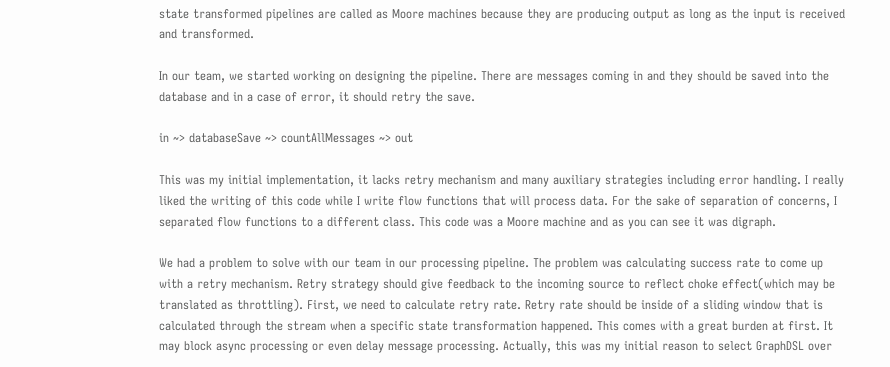state transformed pipelines are called as Moore machines because they are producing output as long as the input is received and transformed.

In our team, we started working on designing the pipeline. There are messages coming in and they should be saved into the database and in a case of error, it should retry the save.

in ~> databaseSave ~> countAllMessages ~> out

This was my initial implementation, it lacks retry mechanism and many auxiliary strategies including error handling. I really liked the writing of this code while I write flow functions that will process data. For the sake of separation of concerns, I separated flow functions to a different class. This code was a Moore machine and as you can see it was digraph.

We had a problem to solve with our team in our processing pipeline. The problem was calculating success rate to come up with a retry mechanism. Retry strategy should give feedback to the incoming source to reflect choke effect(which may be translated as throttling). First, we need to calculate retry rate. Retry rate should be inside of a sliding window that is calculated through the stream when a specific state transformation happened. This comes with a great burden at first. It may block async processing or even delay message processing. Actually, this was my initial reason to select GraphDSL over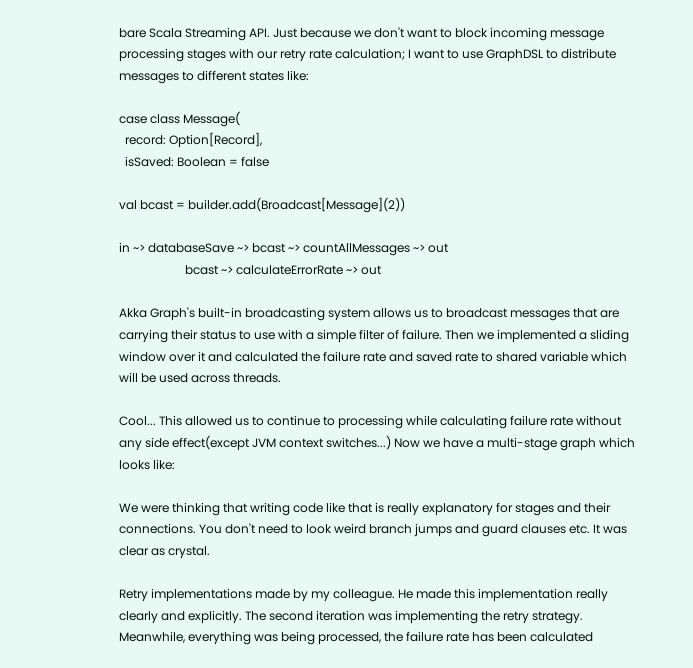bare Scala Streaming API. Just because we don't want to block incoming message processing stages with our retry rate calculation; I want to use GraphDSL to distribute messages to different states like:

case class Message(
  record: Option[Record],
  isSaved: Boolean = false

val bcast = builder.add(Broadcast[Message](2))

in ~> databaseSave ~> bcast ~> countAllMessages ~> out
                      bcast ~> calculateErrorRate ~> out

Akka Graph's built-in broadcasting system allows us to broadcast messages that are carrying their status to use with a simple filter of failure. Then we implemented a sliding window over it and calculated the failure rate and saved rate to shared variable which will be used across threads.

Cool... This allowed us to continue to processing while calculating failure rate without any side effect(except JVM context switches...) Now we have a multi-stage graph which looks like:

We were thinking that writing code like that is really explanatory for stages and their connections. You don't need to look weird branch jumps and guard clauses etc. It was clear as crystal.

Retry implementations made by my colleague. He made this implementation really clearly and explicitly. The second iteration was implementing the retry strategy. Meanwhile, everything was being processed, the failure rate has been calculated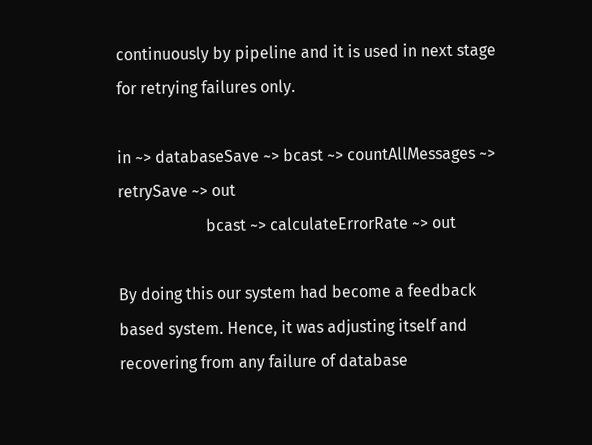continuously by pipeline and it is used in next stage for retrying failures only.

in ~> databaseSave ~> bcast ~> countAllMessages ~> retrySave ~> out
                      bcast ~> calculateErrorRate ~> out

By doing this our system had become a feedback based system. Hence, it was adjusting itself and recovering from any failure of database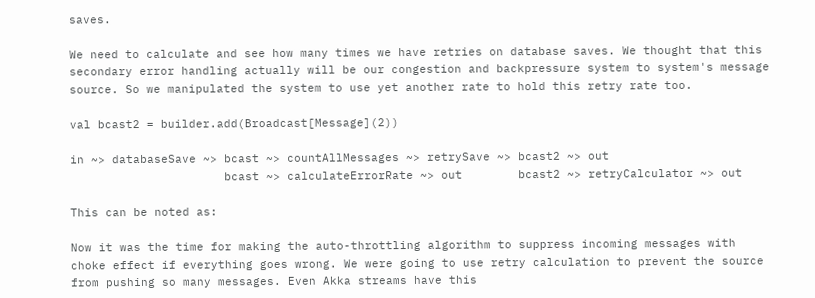saves.

We need to calculate and see how many times we have retries on database saves. We thought that this secondary error handling actually will be our congestion and backpressure system to system's message source. So we manipulated the system to use yet another rate to hold this retry rate too.

val bcast2 = builder.add(Broadcast[Message](2))

in ~> databaseSave ~> bcast ~> countAllMessages ~> retrySave ~> bcast2 ~> out
                      bcast ~> calculateErrorRate ~> out        bcast2 ~> retryCalculator ~> out

This can be noted as:

Now it was the time for making the auto-throttling algorithm to suppress incoming messages with choke effect if everything goes wrong. We were going to use retry calculation to prevent the source from pushing so many messages. Even Akka streams have this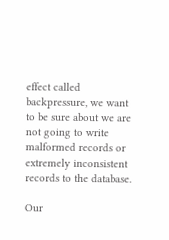effect called backpressure, we want to be sure about we are not going to write malformed records or extremely inconsistent records to the database.

Our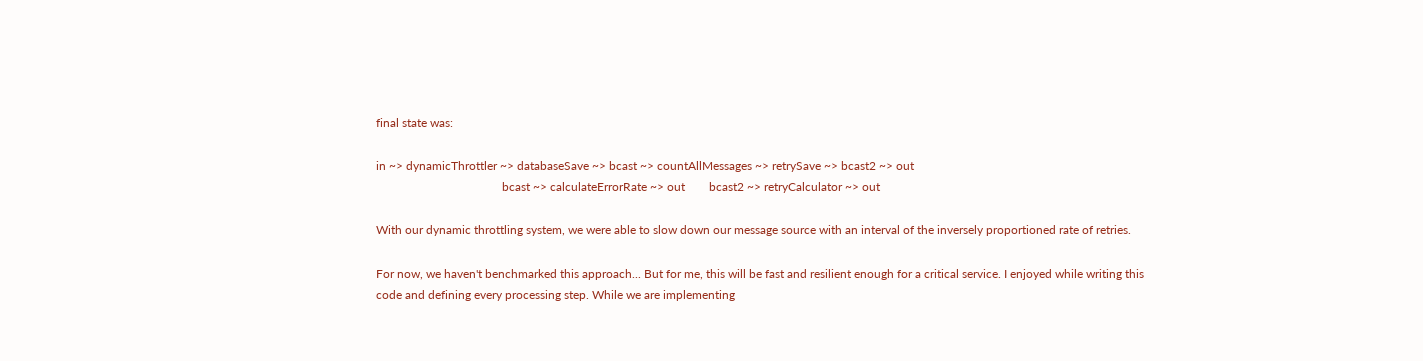final state was:

in ~> dynamicThrottler ~> databaseSave ~> bcast ~> countAllMessages ~> retrySave ~> bcast2 ~> out
                                          bcast ~> calculateErrorRate ~> out        bcast2 ~> retryCalculator ~> out

With our dynamic throttling system, we were able to slow down our message source with an interval of the inversely proportioned rate of retries.

For now, we haven't benchmarked this approach... But for me, this will be fast and resilient enough for a critical service. I enjoyed while writing this code and defining every processing step. While we are implementing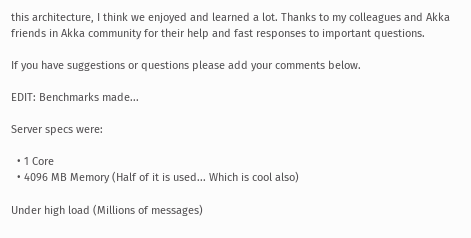this architecture, I think we enjoyed and learned a lot. Thanks to my colleagues and Akka friends in Akka community for their help and fast responses to important questions.

If you have suggestions or questions please add your comments below.

EDIT: Benchmarks made...

Server specs were:

  • 1 Core
  • 4096 MB Memory (Half of it is used... Which is cool also)

Under high load (Millions of messages)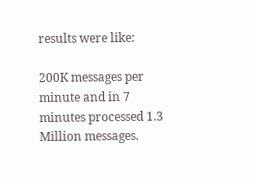results were like:

200K messages per minute and in 7 minutes processed 1.3 Million messages.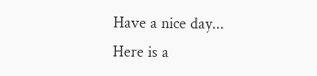Have a nice day...
Here is a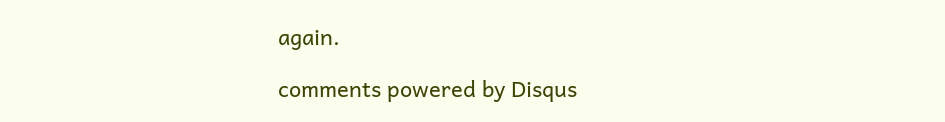again.

comments powered by Disqus